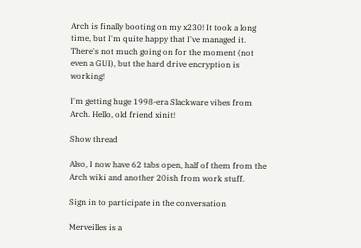Arch is finally booting on my x230! It took a long time, but I'm quite happy that I've managed it. There's not much going on for the moment (not even a GUI), but the hard drive encryption is working!

I'm getting huge 1998-era Slackware vibes from Arch. Hello, old friend xinit!

Show thread

Also, I now have 62 tabs open, half of them from the Arch wiki and another 20ish from work stuff.

Sign in to participate in the conversation

Merveilles is a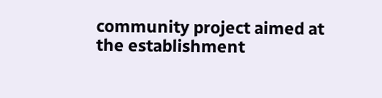community project aimed at the establishment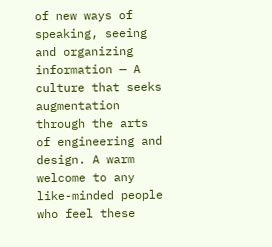of new ways of speaking, seeing and organizing information — A culture that seeks augmentation through the arts of engineering and design. A warm welcome to any like-minded people who feel these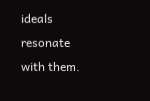ideals resonate with them.